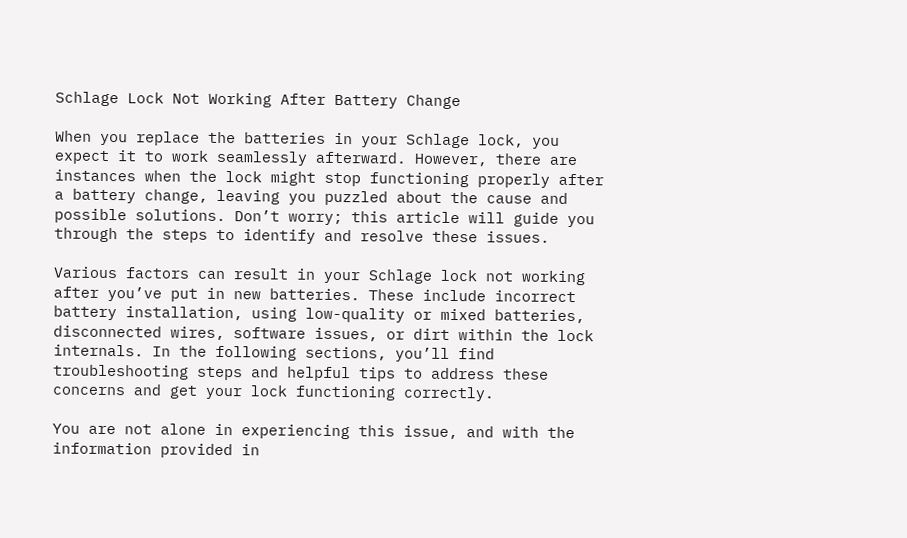Schlage Lock Not Working After Battery Change

When you replace the batteries in your Schlage lock, you expect it to work seamlessly afterward. However, there are instances when the lock might stop functioning properly after a battery change, leaving you puzzled about the cause and possible solutions. Don’t worry; this article will guide you through the steps to identify and resolve these issues.

Various factors can result in your Schlage lock not working after you’ve put in new batteries. These include incorrect battery installation, using low-quality or mixed batteries, disconnected wires, software issues, or dirt within the lock internals. In the following sections, you’ll find troubleshooting steps and helpful tips to address these concerns and get your lock functioning correctly.

You are not alone in experiencing this issue, and with the information provided in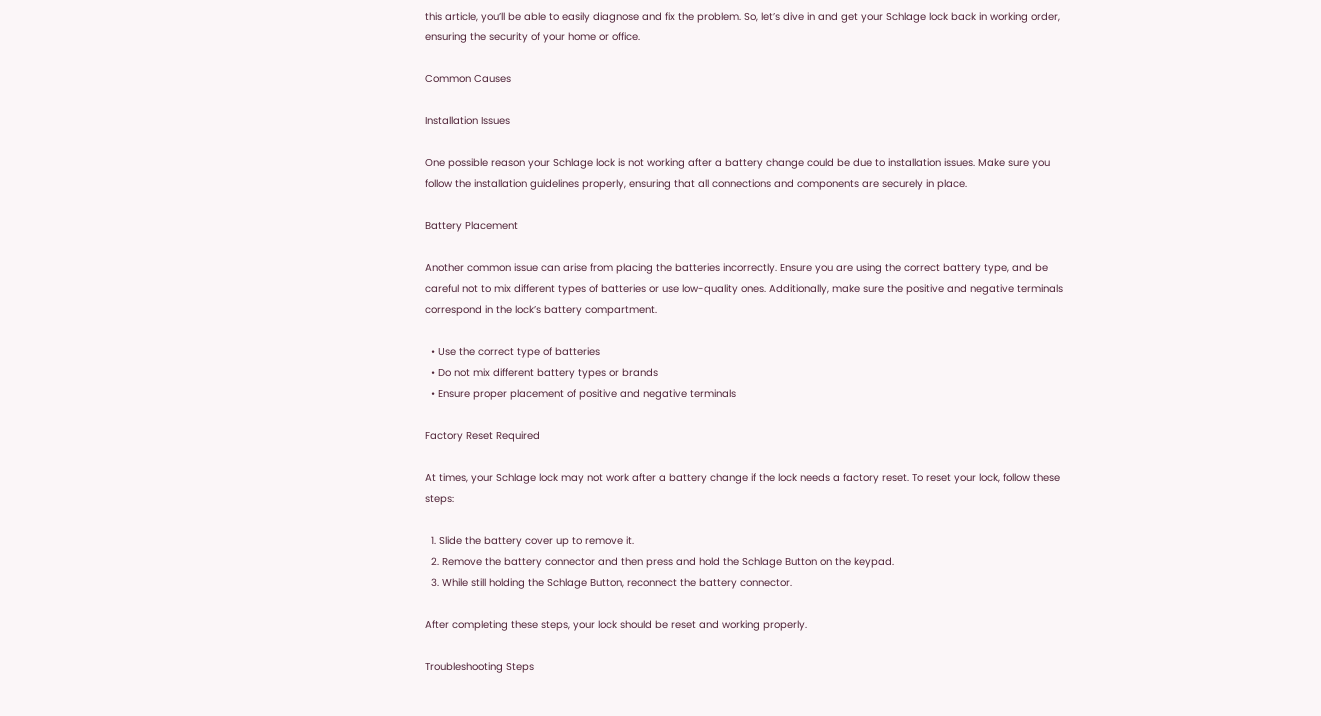this article, you’ll be able to easily diagnose and fix the problem. So, let’s dive in and get your Schlage lock back in working order, ensuring the security of your home or office.

Common Causes

Installation Issues

One possible reason your Schlage lock is not working after a battery change could be due to installation issues. Make sure you follow the installation guidelines properly, ensuring that all connections and components are securely in place.

Battery Placement

Another common issue can arise from placing the batteries incorrectly. Ensure you are using the correct battery type, and be careful not to mix different types of batteries or use low-quality ones. Additionally, make sure the positive and negative terminals correspond in the lock’s battery compartment.

  • Use the correct type of batteries
  • Do not mix different battery types or brands
  • Ensure proper placement of positive and negative terminals

Factory Reset Required

At times, your Schlage lock may not work after a battery change if the lock needs a factory reset. To reset your lock, follow these steps:

  1. Slide the battery cover up to remove it.
  2. Remove the battery connector and then press and hold the Schlage Button on the keypad.
  3. While still holding the Schlage Button, reconnect the battery connector.

After completing these steps, your lock should be reset and working properly.

Troubleshooting Steps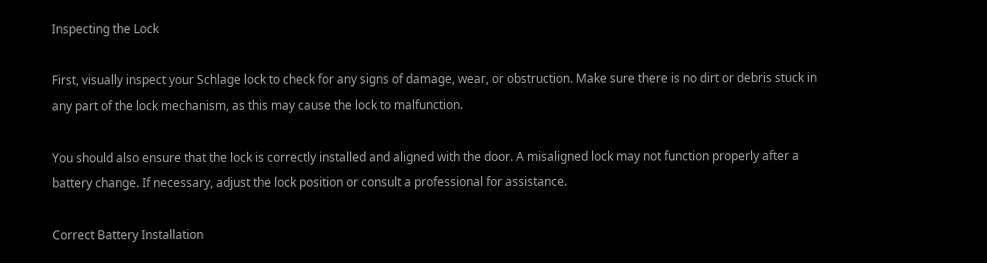Inspecting the Lock

First, visually inspect your Schlage lock to check for any signs of damage, wear, or obstruction. Make sure there is no dirt or debris stuck in any part of the lock mechanism, as this may cause the lock to malfunction.

You should also ensure that the lock is correctly installed and aligned with the door. A misaligned lock may not function properly after a battery change. If necessary, adjust the lock position or consult a professional for assistance.

Correct Battery Installation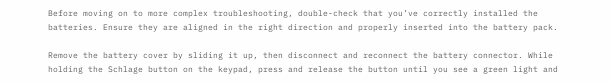Before moving on to more complex troubleshooting, double-check that you’ve correctly installed the batteries. Ensure they are aligned in the right direction and properly inserted into the battery pack.

Remove the battery cover by sliding it up, then disconnect and reconnect the battery connector. While holding the Schlage button on the keypad, press and release the button until you see a green light and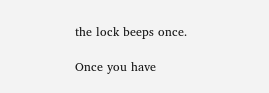the lock beeps once.

Once you have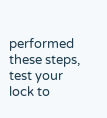performed these steps, test your lock to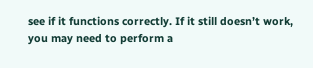see if it functions correctly. If it still doesn’t work, you may need to perform a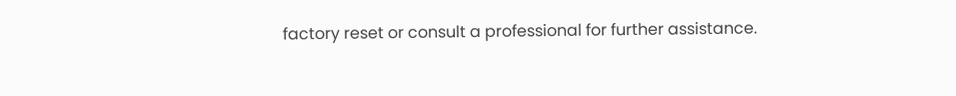factory reset or consult a professional for further assistance.